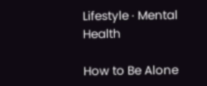Lifestyle · Mental Health

How to Be Alone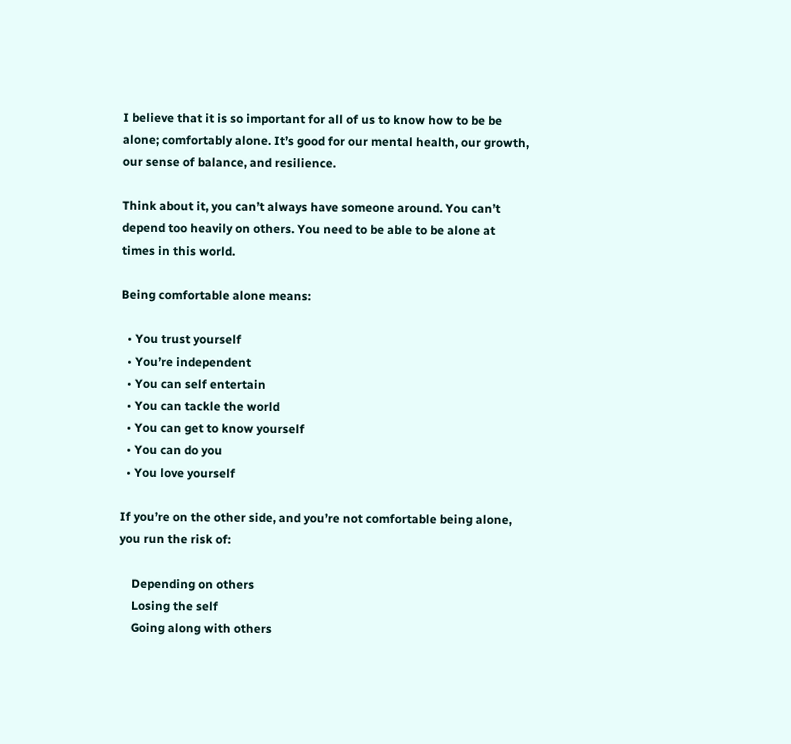I believe that it is so important for all of us to know how to be be alone; comfortably alone. It’s good for our mental health, our growth, our sense of balance, and resilience.

Think about it, you can’t always have someone around. You can’t depend too heavily on others. You need to be able to be alone at times in this world.

Being comfortable alone means:

  • You trust yourself
  • You’re independent
  • You can self entertain
  • You can tackle the world
  • You can get to know yourself
  • You can do you
  • You love yourself

If you’re on the other side, and you’re not comfortable being alone, you run the risk of:

    Depending on others
    Losing the self
    Going along with others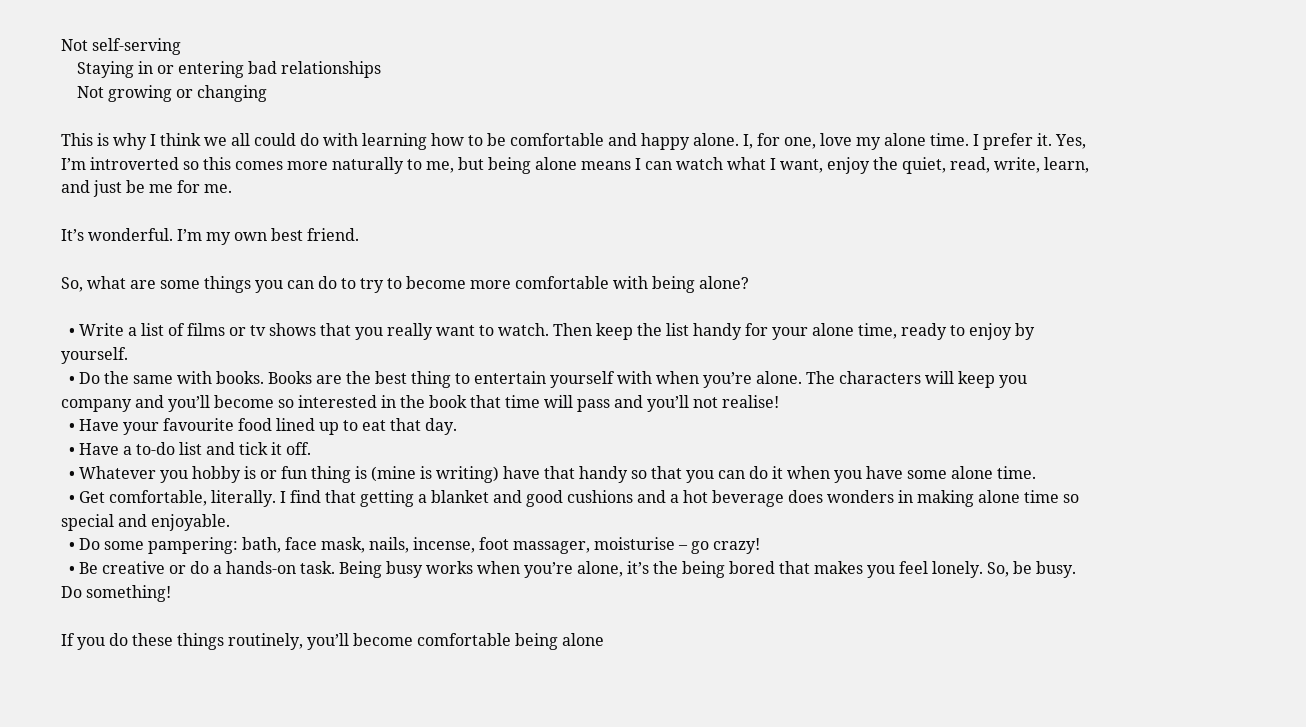Not self-serving
    Staying in or entering bad relationships
    Not growing or changing

This is why I think we all could do with learning how to be comfortable and happy alone. I, for one, love my alone time. I prefer it. Yes, I’m introverted so this comes more naturally to me, but being alone means I can watch what I want, enjoy the quiet, read, write, learn, and just be me for me.

It’s wonderful. I’m my own best friend.

So, what are some things you can do to try to become more comfortable with being alone?

  • Write a list of films or tv shows that you really want to watch. Then keep the list handy for your alone time, ready to enjoy by yourself.
  • Do the same with books. Books are the best thing to entertain yourself with when you’re alone. The characters will keep you company and you’ll become so interested in the book that time will pass and you’ll not realise!
  • Have your favourite food lined up to eat that day.
  • Have a to-do list and tick it off.
  • Whatever you hobby is or fun thing is (mine is writing) have that handy so that you can do it when you have some alone time.
  • Get comfortable, literally. I find that getting a blanket and good cushions and a hot beverage does wonders in making alone time so special and enjoyable.
  • Do some pampering: bath, face mask, nails, incense, foot massager, moisturise – go crazy!
  • Be creative or do a hands-on task. Being busy works when you’re alone, it’s the being bored that makes you feel lonely. So, be busy. Do something!

If you do these things routinely, you’ll become comfortable being alone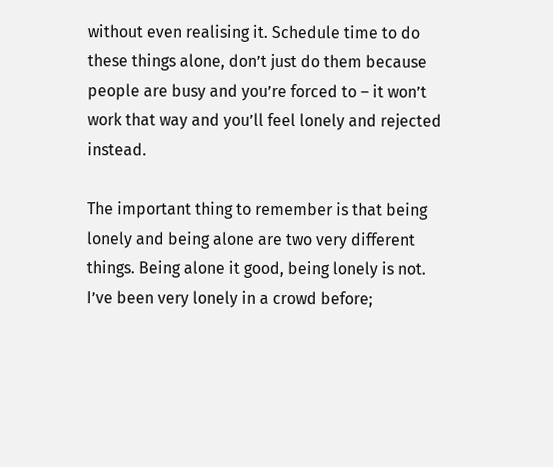without even realising it. Schedule time to do these things alone, don’t just do them because people are busy and you’re forced to – it won’t work that way and you’ll feel lonely and rejected instead.

The important thing to remember is that being lonely and being alone are two very different things. Being alone it good, being lonely is not. I’ve been very lonely in a crowd before;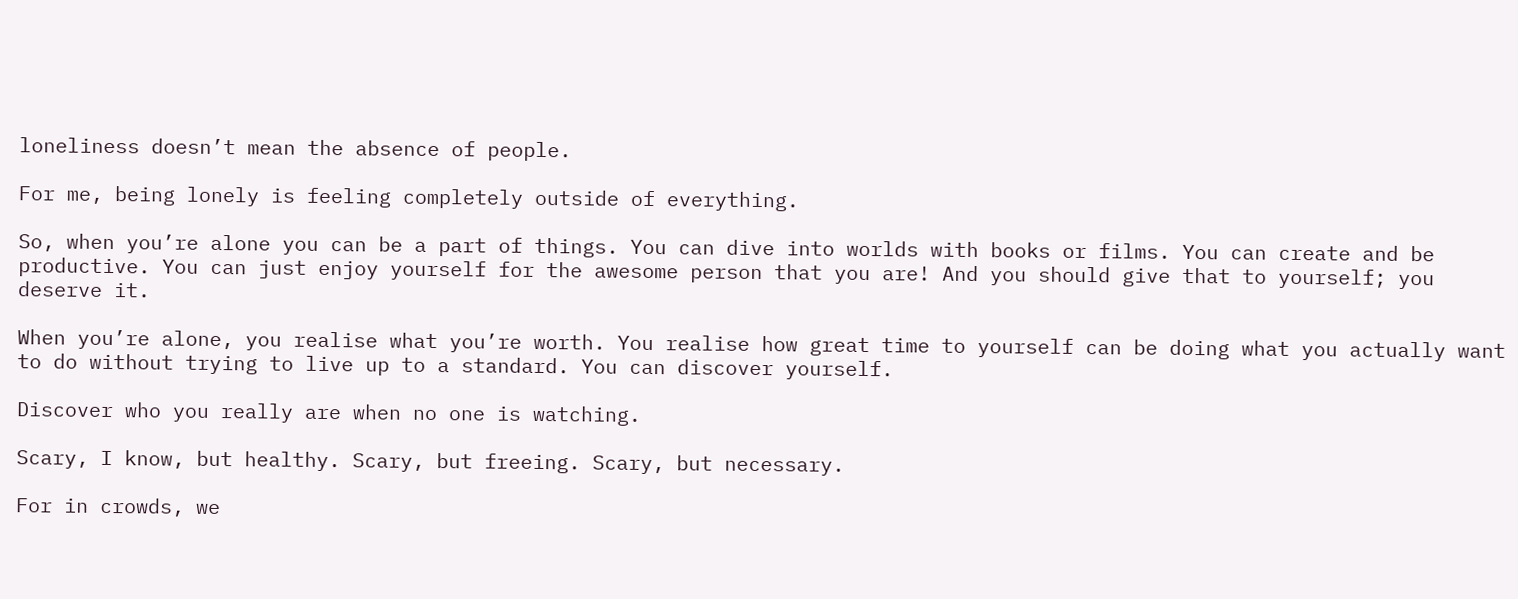loneliness doesn’t mean the absence of people.

For me, being lonely is feeling completely outside of everything.

So, when you’re alone you can be a part of things. You can dive into worlds with books or films. You can create and be productive. You can just enjoy yourself for the awesome person that you are! And you should give that to yourself; you deserve it.

When you’re alone, you realise what you’re worth. You realise how great time to yourself can be doing what you actually want to do without trying to live up to a standard. You can discover yourself.

Discover who you really are when no one is watching.

Scary, I know, but healthy. Scary, but freeing. Scary, but necessary.

For in crowds, we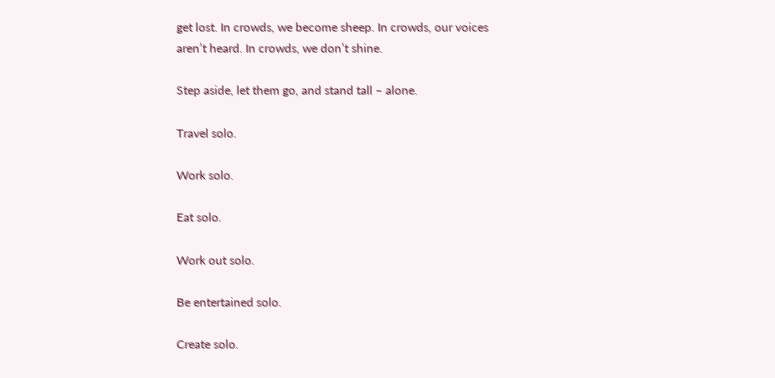get lost. In crowds, we become sheep. In crowds, our voices aren’t heard. In crowds, we don’t shine.

Step aside, let them go, and stand tall – alone.

Travel solo.

Work solo.

Eat solo.

Work out solo.

Be entertained solo.

Create solo.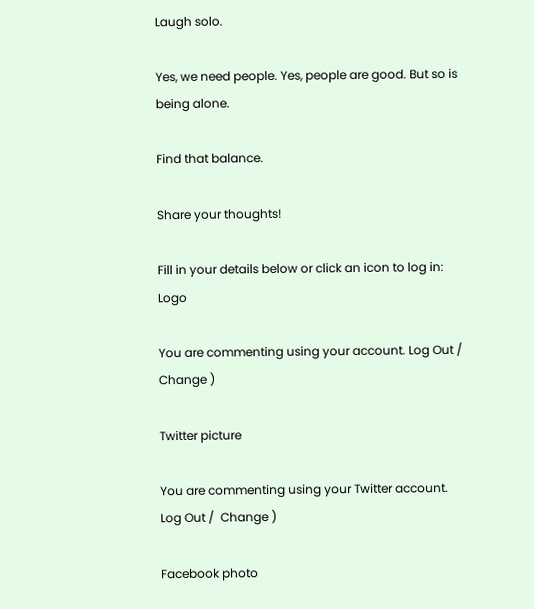Laugh solo.

Yes, we need people. Yes, people are good. But so is being alone.

Find that balance.

Share your thoughts!

Fill in your details below or click an icon to log in: Logo

You are commenting using your account. Log Out /  Change )

Twitter picture

You are commenting using your Twitter account. Log Out /  Change )

Facebook photo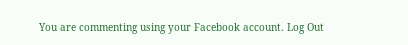You are commenting using your Facebook account. Log Out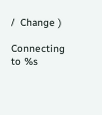/  Change )

Connecting to %s